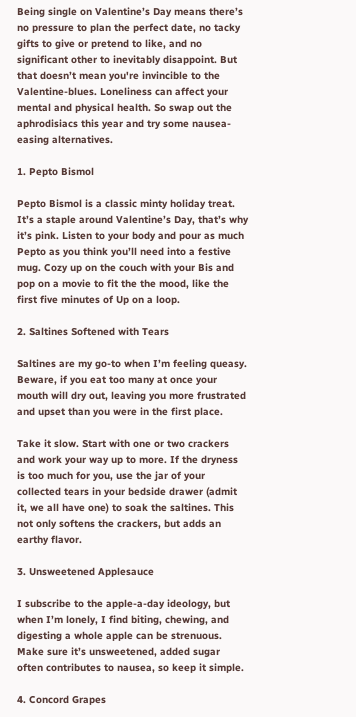Being single on Valentine’s Day means there’s no pressure to plan the perfect date, no tacky gifts to give or pretend to like, and no significant other to inevitably disappoint. But that doesn’t mean you're invincible to the Valentine-blues. Loneliness can affect your mental and physical health. So swap out the aphrodisiacs this year and try some nausea-easing alternatives.

1. Pepto Bismol

Pepto Bismol is a classic minty holiday treat. It’s a staple around Valentine’s Day, that’s why it’s pink. Listen to your body and pour as much Pepto as you think you’ll need into a festive mug. Cozy up on the couch with your Bis and pop on a movie to fit the the mood, like the first five minutes of Up on a loop.

2. Saltines Softened with Tears

Saltines are my go-to when I’m feeling queasy. Beware, if you eat too many at once your mouth will dry out, leaving you more frustrated and upset than you were in the first place.

Take it slow. Start with one or two crackers and work your way up to more. If the dryness is too much for you, use the jar of your collected tears in your bedside drawer (admit it, we all have one) to soak the saltines. This not only softens the crackers, but adds an earthy flavor.

3. Unsweetened Applesauce

I subscribe to the apple-a-day ideology, but when I’m lonely, I find biting, chewing, and digesting a whole apple can be strenuous. Make sure it’s unsweetened, added sugar often contributes to nausea, so keep it simple.

4. Concord Grapes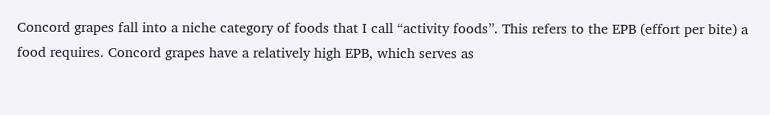Concord grapes fall into a niche category of foods that I call “activity foods”. This refers to the EPB (effort per bite) a food requires. Concord grapes have a relatively high EPB, which serves as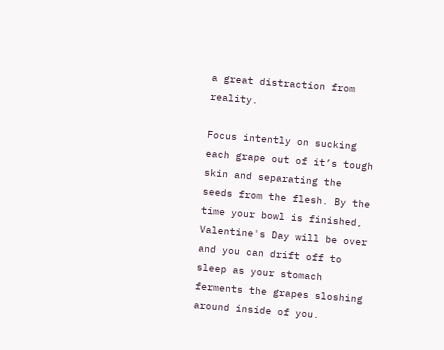a great distraction from reality.

Focus intently on sucking each grape out of it’s tough skin and separating the seeds from the flesh. By the time your bowl is finished, Valentine's Day will be over and you can drift off to sleep as your stomach ferments the grapes sloshing around inside of you.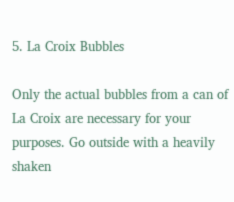5. La Croix Bubbles

Only the actual bubbles from a can of La Croix are necessary for your purposes. Go outside with a heavily shaken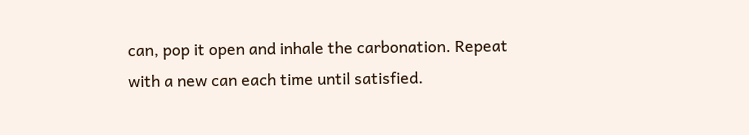can, pop it open and inhale the carbonation. Repeat with a new can each time until satisfied.